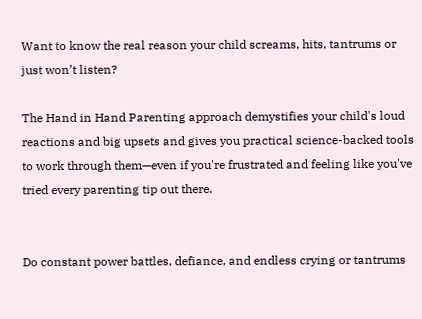Want to know the real reason your child screams, hits, tantrums or just won’t listen?

The Hand in Hand Parenting approach demystifies your child's loud reactions and big upsets and gives you practical science-backed tools to work through them—even if you're frustrated and feeling like you've tried every parenting tip out there.


Do constant power battles, defiance, and endless crying or tantrums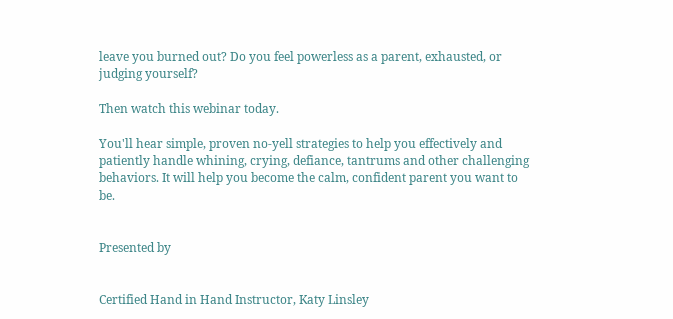leave you burned out? Do you feel powerless as a parent, exhausted, or judging yourself?

Then watch this webinar today.

You'll hear simple, proven no-yell strategies to help you effectively and patiently handle whining, crying, defiance, tantrums and other challenging behaviors. It will help you become the calm, confident parent you want to be.


Presented by


Certified Hand in Hand Instructor, Katy Linsley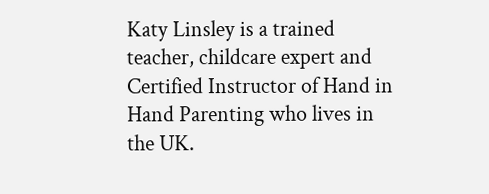Katy Linsley is a trained teacher, childcare expert and Certified Instructor of Hand in Hand Parenting who lives in the UK.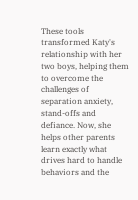These tools transformed Katy's relationship with her two boys, helping them to overcome the challenges of separation anxiety, stand-offs and defiance. Now, she helps other parents learn exactly what drives hard to handle behaviors and the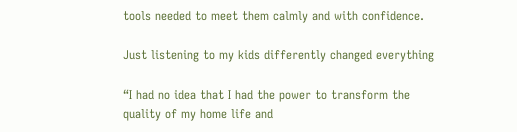tools needed to meet them calmly and with confidence.

Just listening to my kids differently changed everything

“I had no idea that I had the power to transform the quality of my home life and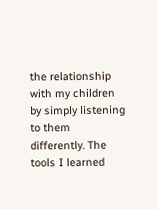the relationship with my children by simply listening to them differently. The tools I learned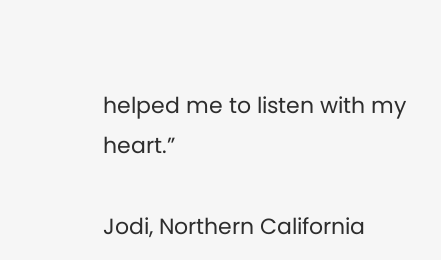helped me to listen with my heart.”

Jodi, Northern California